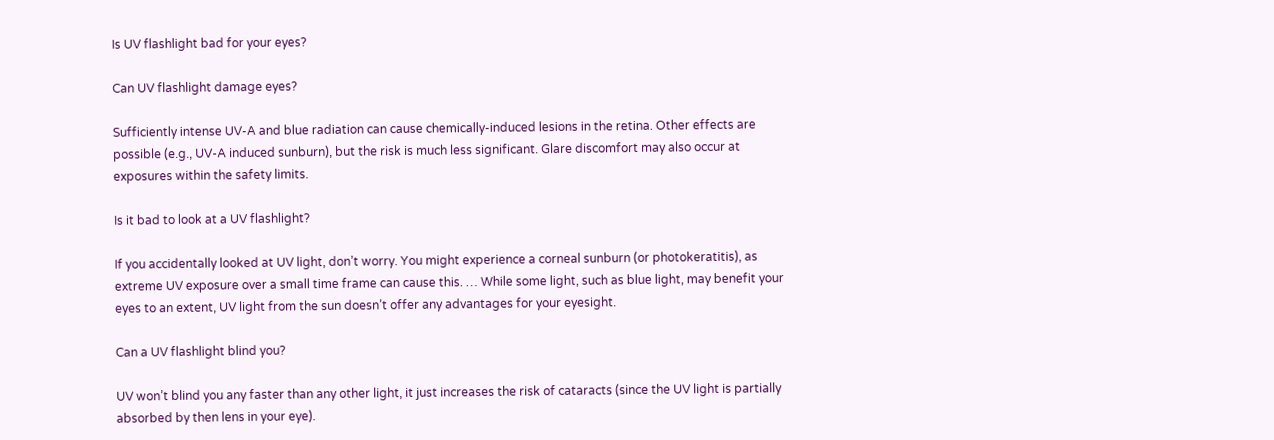Is UV flashlight bad for your eyes?

Can UV flashlight damage eyes?

Sufficiently intense UV-A and blue radiation can cause chemically-induced lesions in the retina. Other effects are possible (e.g., UV-A induced sunburn), but the risk is much less significant. Glare discomfort may also occur at exposures within the safety limits.

Is it bad to look at a UV flashlight?

If you accidentally looked at UV light, don’t worry. You might experience a corneal sunburn (or photokeratitis), as extreme UV exposure over a small time frame can cause this. … While some light, such as blue light, may benefit your eyes to an extent, UV light from the sun doesn’t offer any advantages for your eyesight.

Can a UV flashlight blind you?

UV won’t blind you any faster than any other light, it just increases the risk of cataracts (since the UV light is partially absorbed by then lens in your eye).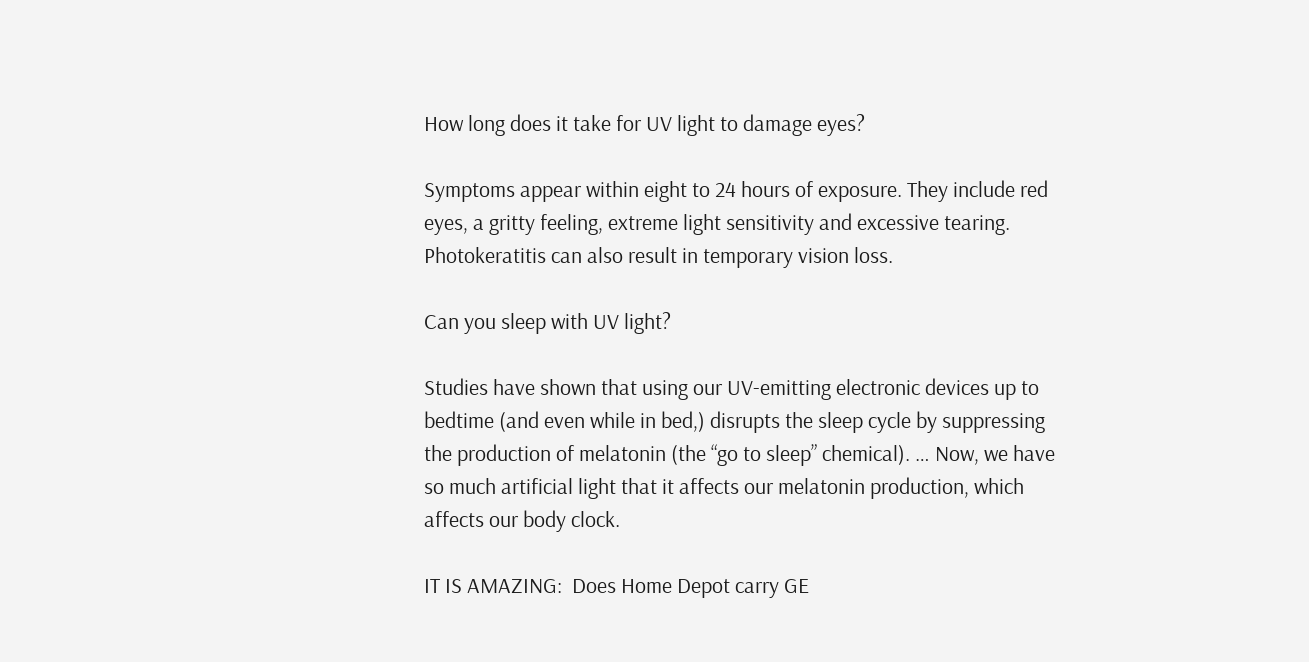How long does it take for UV light to damage eyes?

Symptoms appear within eight to 24 hours of exposure. They include red eyes, a gritty feeling, extreme light sensitivity and excessive tearing. Photokeratitis can also result in temporary vision loss.

Can you sleep with UV light?

Studies have shown that using our UV-emitting electronic devices up to bedtime (and even while in bed,) disrupts the sleep cycle by suppressing the production of melatonin (the “go to sleep” chemical). … Now, we have so much artificial light that it affects our melatonin production, which affects our body clock.

IT IS AMAZING:  Does Home Depot carry GE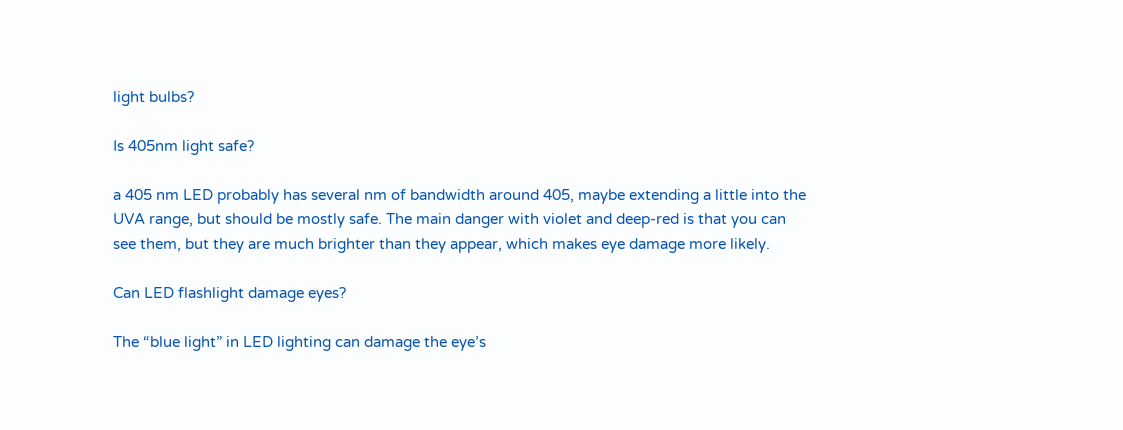light bulbs?

Is 405nm light safe?

a 405 nm LED probably has several nm of bandwidth around 405, maybe extending a little into the UVA range, but should be mostly safe. The main danger with violet and deep-red is that you can see them, but they are much brighter than they appear, which makes eye damage more likely.

Can LED flashlight damage eyes?

The “blue light” in LED lighting can damage the eye’s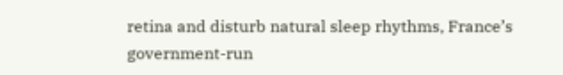retina and disturb natural sleep rhythms, France’s government-run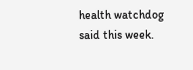health watchdog said this week.